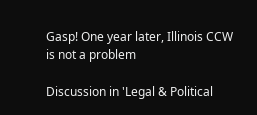Gasp! One year later, Illinois CCW is not a problem

Discussion in 'Legal & Political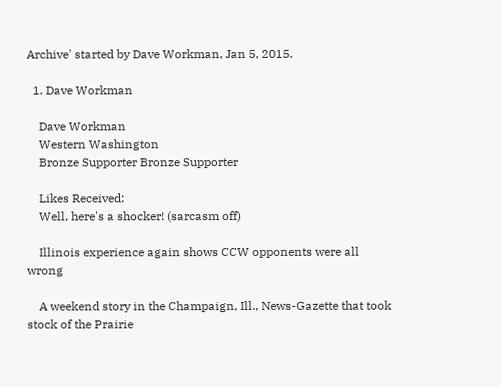Archive' started by Dave Workman, Jan 5, 2015.

  1. Dave Workman

    Dave Workman
    Western Washington
    Bronze Supporter Bronze Supporter

    Likes Received:
    Well, here's a shocker! (sarcasm off)

    Illinois experience again shows CCW opponents were all wrong

    A weekend story in the Champaign, Ill., News-Gazette that took stock of the Prairie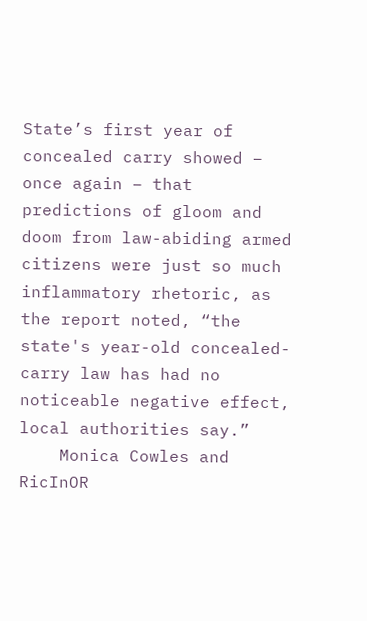State’s first year of concealed carry showed – once again – that predictions of gloom and doom from law-abiding armed citizens were just so much inflammatory rhetoric, as the report noted, “the state's year-old concealed-carry law has had no noticeable negative effect, local authorities say.”
    Monica Cowles and RicInOR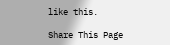like this.

Share This Page